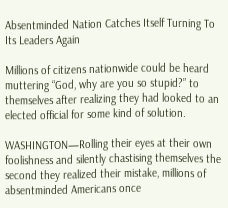Absentminded Nation Catches Itself Turning To Its Leaders Again

Millions of citizens nationwide could be heard muttering “God, why are you so stupid?” to themselves after realizing they had looked to an elected official for some kind of solution.

WASHINGTON—Rolling their eyes at their own foolishness and silently chastising themselves the second they realized their mistake, millions of absentminded Americans once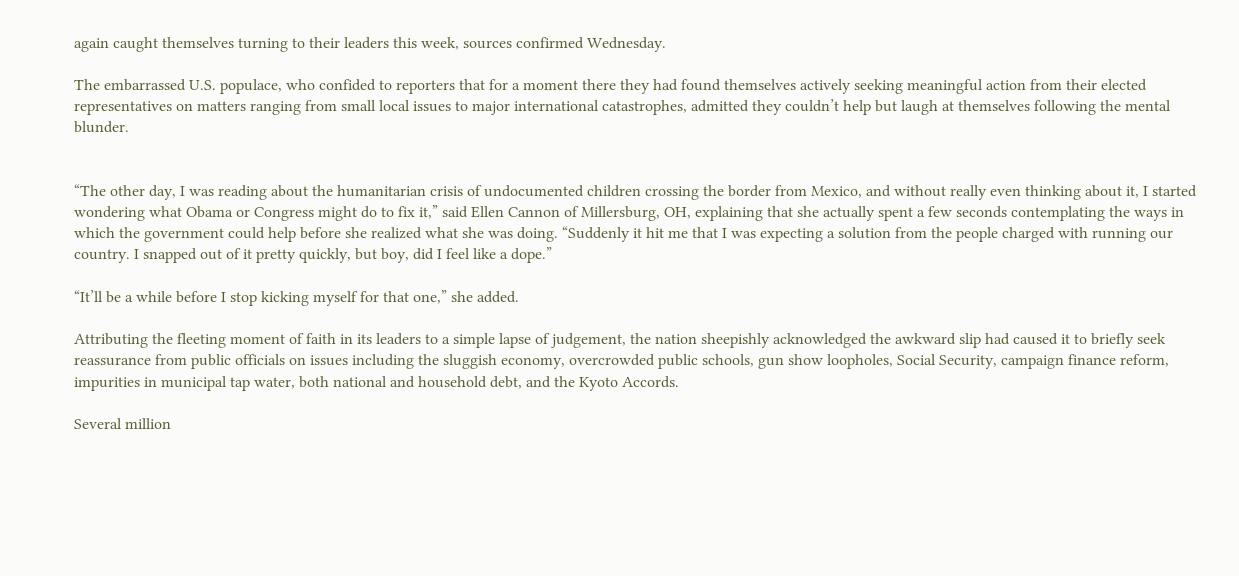again caught themselves turning to their leaders this week, sources confirmed Wednesday.

The embarrassed U.S. populace, who confided to reporters that for a moment there they had found themselves actively seeking meaningful action from their elected representatives on matters ranging from small local issues to major international catastrophes, admitted they couldn’t help but laugh at themselves following the mental blunder.


“The other day, I was reading about the humanitarian crisis of undocumented children crossing the border from Mexico, and without really even thinking about it, I started wondering what Obama or Congress might do to fix it,” said Ellen Cannon of Millersburg, OH, explaining that she actually spent a few seconds contemplating the ways in which the government could help before she realized what she was doing. “Suddenly it hit me that I was expecting a solution from the people charged with running our country. I snapped out of it pretty quickly, but boy, did I feel like a dope.”

“It’ll be a while before I stop kicking myself for that one,” she added.

Attributing the fleeting moment of faith in its leaders to a simple lapse of judgement, the nation sheepishly acknowledged the awkward slip had caused it to briefly seek reassurance from public officials on issues including the sluggish economy, overcrowded public schools, gun show loopholes, Social Security, campaign finance reform, impurities in municipal tap water, both national and household debt, and the Kyoto Accords.

Several million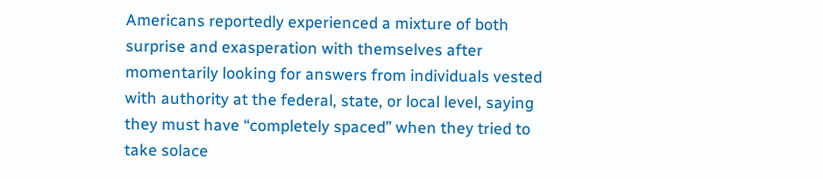Americans reportedly experienced a mixture of both surprise and exasperation with themselves after momentarily looking for answers from individuals vested with authority at the federal, state, or local level, saying they must have “completely spaced” when they tried to take solace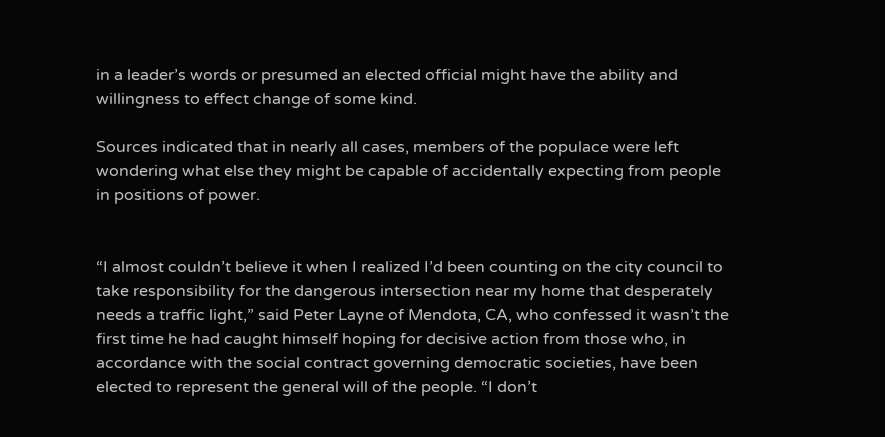in a leader’s words or presumed an elected official might have the ability and willingness to effect change of some kind.

Sources indicated that in nearly all cases, members of the populace were left wondering what else they might be capable of accidentally expecting from people in positions of power.


“I almost couldn’t believe it when I realized I’d been counting on the city council to take responsibility for the dangerous intersection near my home that desperately needs a traffic light,” said Peter Layne of Mendota, CA, who confessed it wasn’t the first time he had caught himself hoping for decisive action from those who, in accordance with the social contract governing democratic societies, have been elected to represent the general will of the people. “I don’t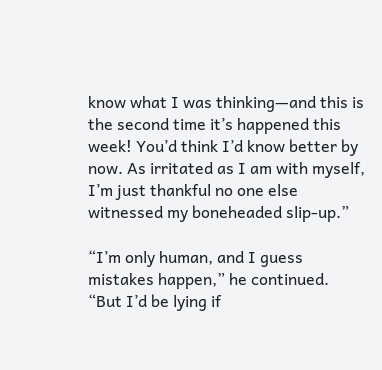know what I was thinking—and this is the second time it’s happened this week! You’d think I’d know better by now. As irritated as I am with myself, I’m just thankful no one else witnessed my boneheaded slip-up.”

“I’m only human, and I guess mistakes happen,” he continued. “But I’d be lying if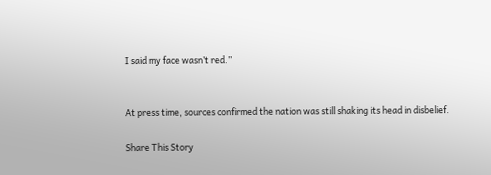I said my face wasn’t red.”


At press time, sources confirmed the nation was still shaking its head in disbelief.

Share This Story